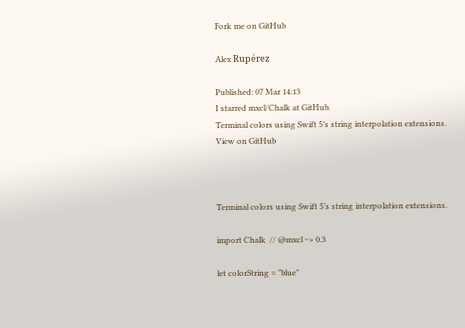Fork me on GitHub

Alex Rupérez

Published: 07 Mar 14:13
I starred mxcl/Chalk at GitHub.
Terminal colors using Swift 5’s string interpolation extensions.
View on GitHub



Terminal colors using Swift 5’s string interpolation extensions.

import Chalk  // @mxcl ~> 0.3

let colorString = "blue"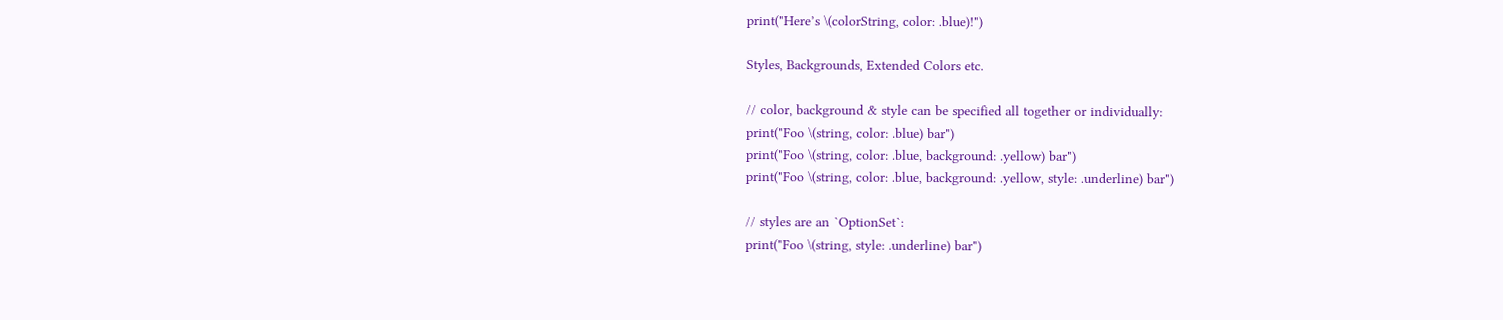print("Here’s \(colorString, color: .blue)!")

Styles, Backgrounds, Extended Colors etc.

// color, background & style can be specified all together or individually:
print("Foo \(string, color: .blue) bar")
print("Foo \(string, color: .blue, background: .yellow) bar")
print("Foo \(string, color: .blue, background: .yellow, style: .underline) bar")

// styles are an `OptionSet`:
print("Foo \(string, style: .underline) bar")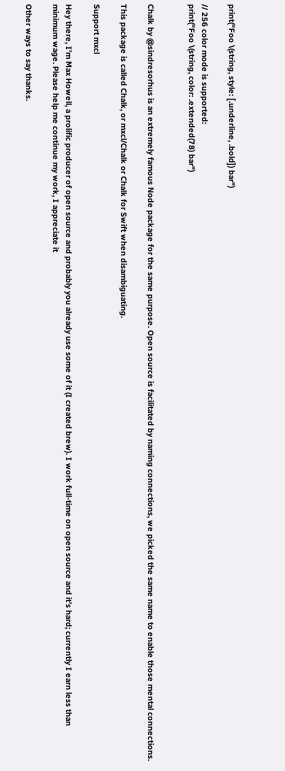print("Foo \(string, style: [.underline, .bold]) bar")

// 256 color mode is supported:
print("Foo \(string, color: .extended(78) bar")


Chalk by @sindresorhus is an extremely famous Node package for the same purpose. Open source is facilitated by naming connections, we picked the same name to enable those mental connections.

This package is called Chalk, or mxcl/Chalk or Chalk for Swift when disambiguating.

Support mxcl

Hey there, I’m Max Howell, a prolific producer of open source and probably you already use some of it (I created brew). I work full-time on open source and it’s hard; currently I earn less than minimum wage. Please help me continue my work, I appreciate it

Other ways to say thanks.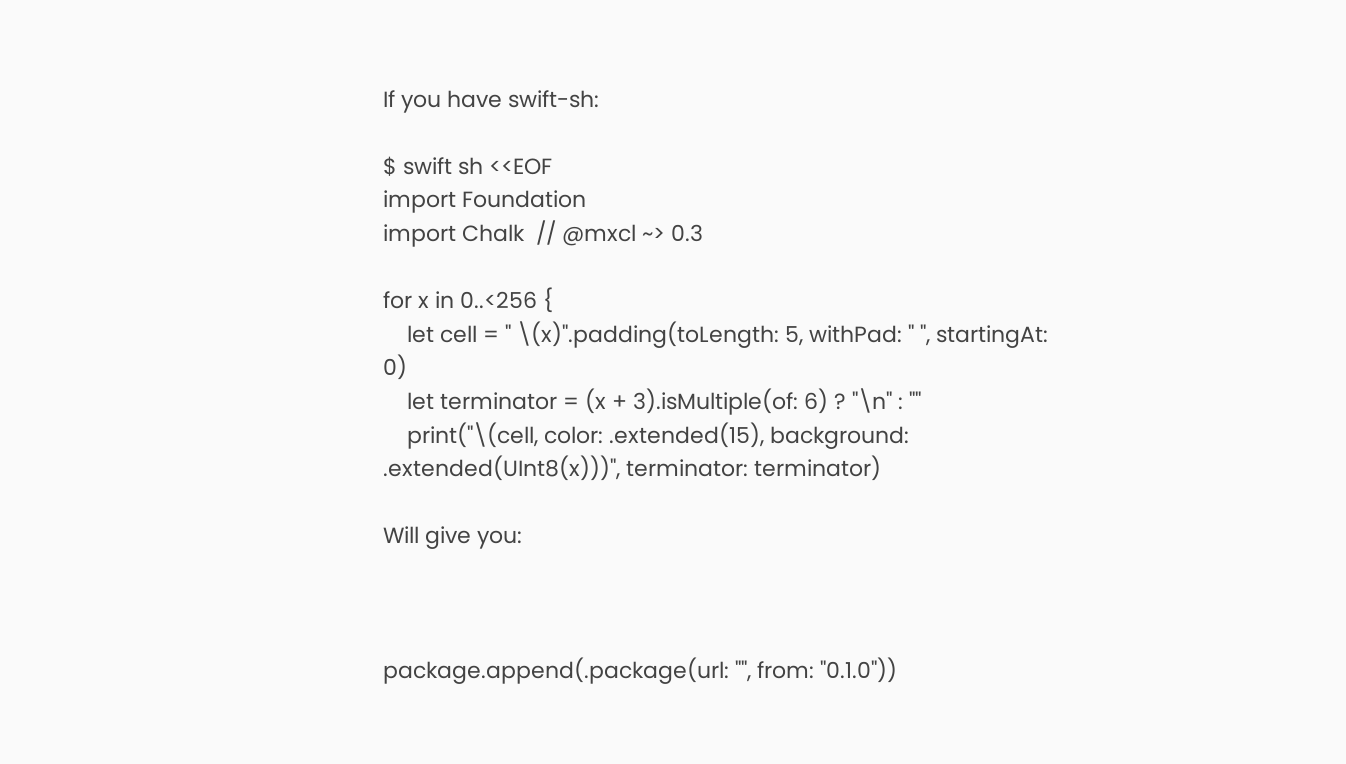If you have swift-sh:

$ swift sh <<EOF
import Foundation
import Chalk  // @mxcl ~> 0.3

for x in 0..<256 {
    let cell = " \(x)".padding(toLength: 5, withPad: " ", startingAt: 0)
    let terminator = (x + 3).isMultiple(of: 6) ? "\n" : ""
    print("\(cell, color: .extended(15), background: .extended(UInt8(x)))", terminator: terminator)

Will give you:



package.append(.package(url: "", from: "0.1.0"))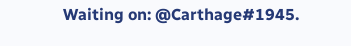Waiting on: @Carthage#1945.